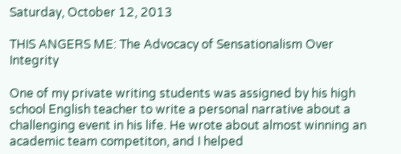Saturday, October 12, 2013

THIS ANGERS ME: The Advocacy of Sensationalism Over Integrity

One of my private writing students was assigned by his high school English teacher to write a personal narrative about a challenging event in his life. He wrote about almost winning an academic team competiton, and I helped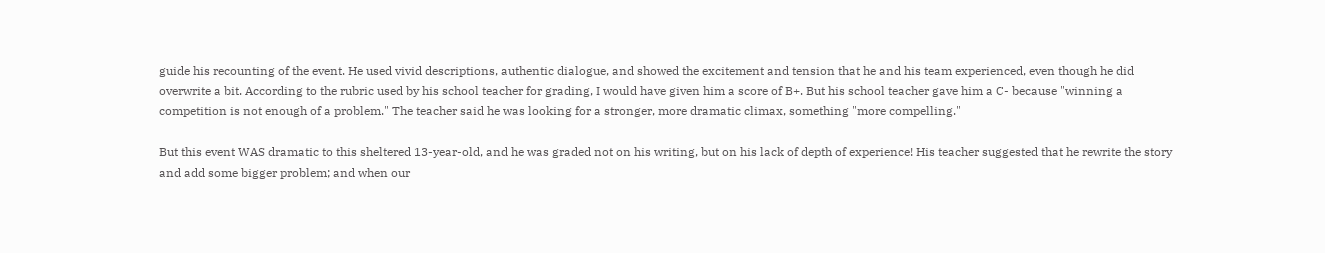guide his recounting of the event. He used vivid descriptions, authentic dialogue, and showed the excitement and tension that he and his team experienced, even though he did overwrite a bit. According to the rubric used by his school teacher for grading, I would have given him a score of B+. But his school teacher gave him a C- because "winning a competition is not enough of a problem." The teacher said he was looking for a stronger, more dramatic climax, something "more compelling."

But this event WAS dramatic to this sheltered 13-year-old, and he was graded not on his writing, but on his lack of depth of experience! His teacher suggested that he rewrite the story and add some bigger problem; and when our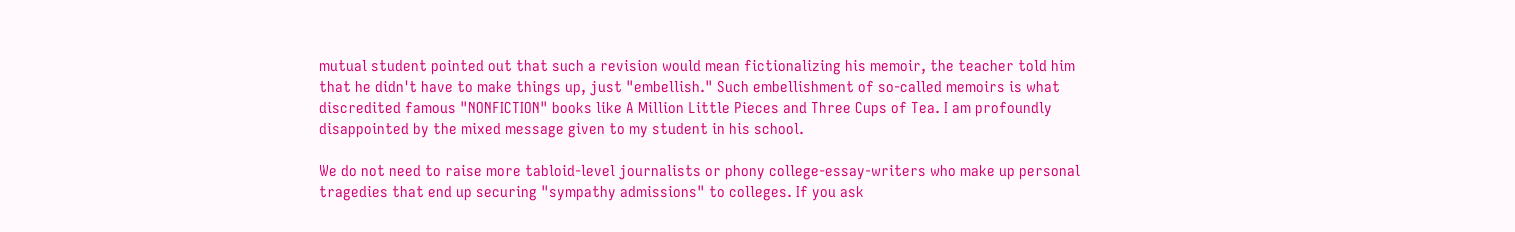mutual student pointed out that such a revision would mean fictionalizing his memoir, the teacher told him that he didn't have to make things up, just "embellish." Such embellishment of so-called memoirs is what discredited famous "NONFICTION" books like A Million Little Pieces and Three Cups of Tea. I am profoundly disappointed by the mixed message given to my student in his school.

We do not need to raise more tabloid-level journalists or phony college-essay-writers who make up personal tragedies that end up securing "sympathy admissions" to colleges. If you ask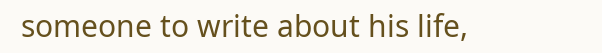someone to write about his life,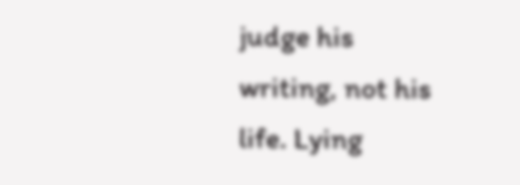judge his writing, not his life. Lying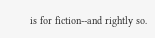is for fiction--and rightly so.